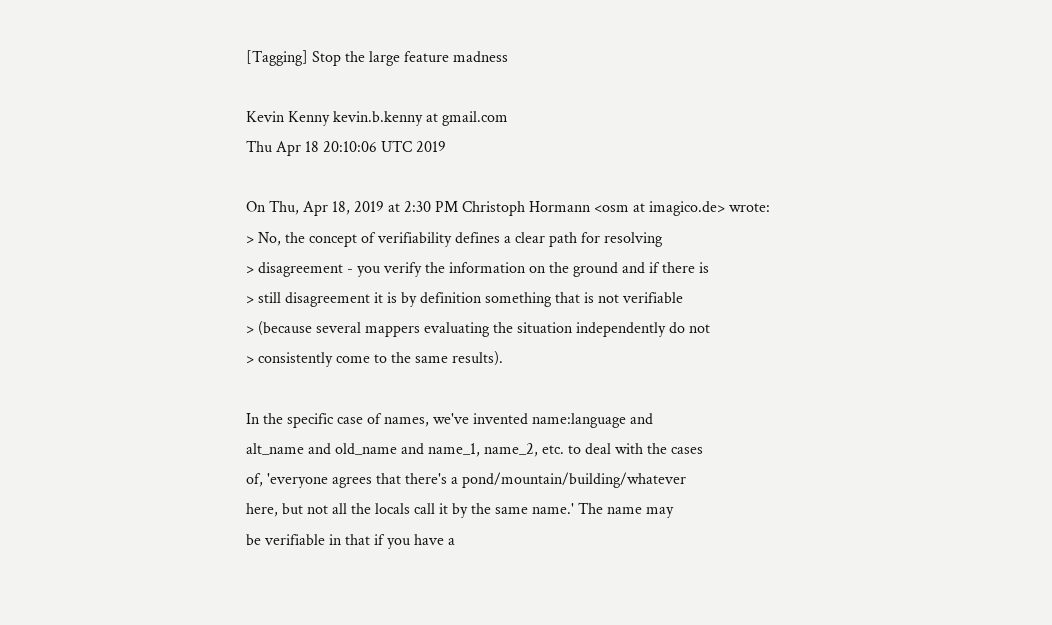[Tagging] Stop the large feature madness

Kevin Kenny kevin.b.kenny at gmail.com
Thu Apr 18 20:10:06 UTC 2019

On Thu, Apr 18, 2019 at 2:30 PM Christoph Hormann <osm at imagico.de> wrote:
> No, the concept of verifiability defines a clear path for resolving
> disagreement - you verify the information on the ground and if there is
> still disagreement it is by definition something that is not verifiable
> (because several mappers evaluating the situation independently do not
> consistently come to the same results).

In the specific case of names, we've invented name:language and
alt_name and old_name and name_1, name_2, etc. to deal with the cases
of, 'everyone agrees that there's a pond/mountain/building/whatever
here, but not all the locals call it by the same name.' The name may
be verifiable in that if you have a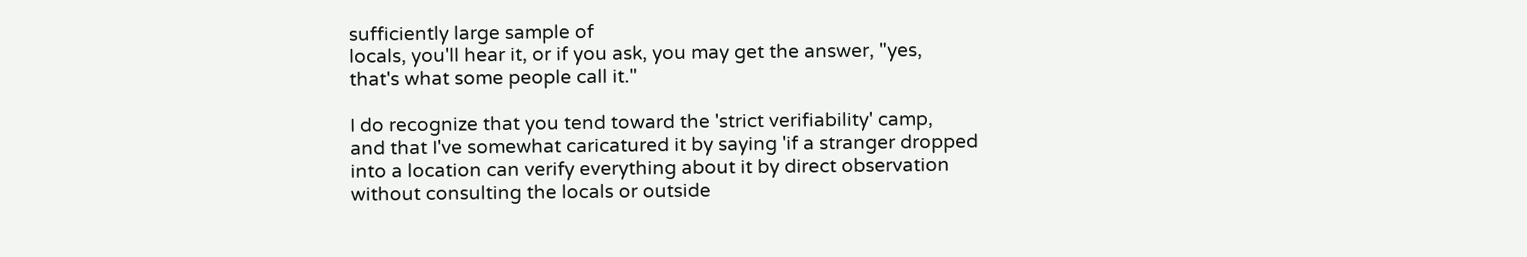sufficiently large sample of
locals, you'll hear it, or if you ask, you may get the answer, "yes,
that's what some people call it."

I do recognize that you tend toward the 'strict verifiability' camp,
and that I've somewhat caricatured it by saying 'if a stranger dropped
into a location can verify everything about it by direct observation
without consulting the locals or outside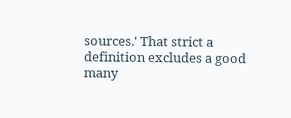sources.' That strict a
definition excludes a good many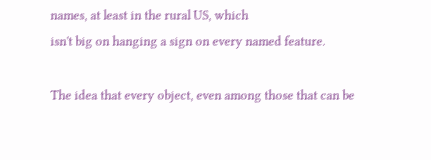names, at least in the rural US, which
isn't big on hanging a sign on every named feature.

The idea that every object, even among those that can be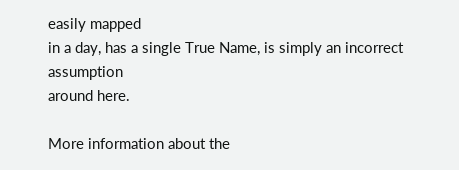easily mapped
in a day, has a single True Name, is simply an incorrect assumption
around here.

More information about the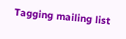Tagging mailing list